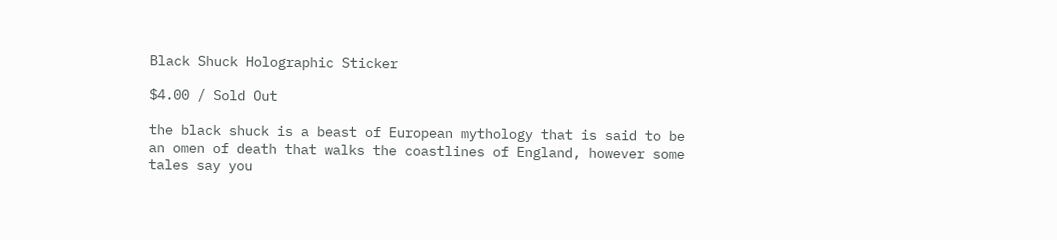Black Shuck Holographic Sticker

$4.00 / Sold Out

the black shuck is a beast of European mythology that is said to be an omen of death that walks the coastlines of England, however some tales say you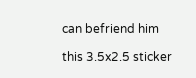can befriend him

this 3.5x2.5 sticker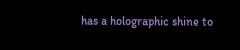has a holographic shine to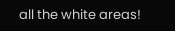all the white areas!